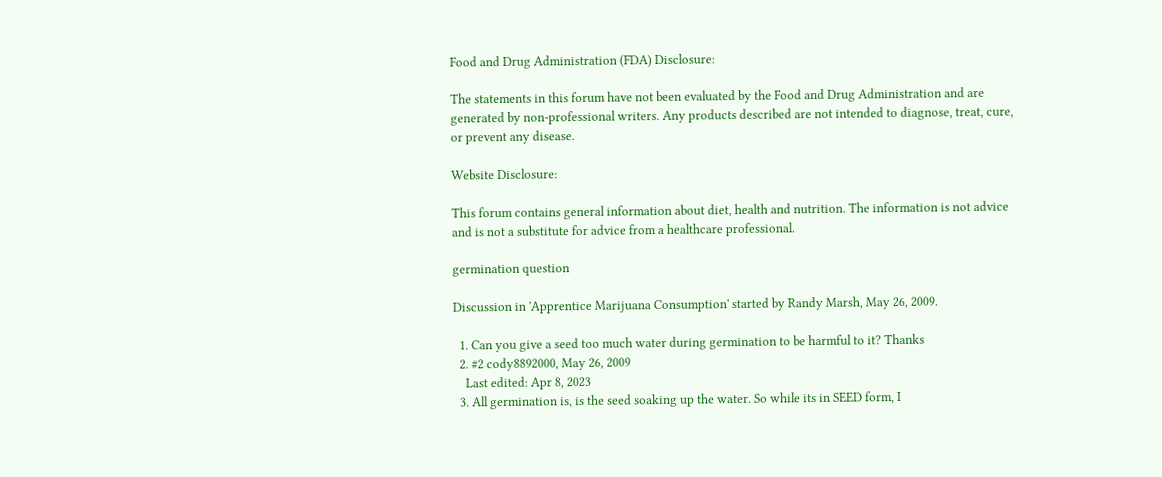Food and Drug Administration (FDA) Disclosure:

The statements in this forum have not been evaluated by the Food and Drug Administration and are generated by non-professional writers. Any products described are not intended to diagnose, treat, cure, or prevent any disease.

Website Disclosure:

This forum contains general information about diet, health and nutrition. The information is not advice and is not a substitute for advice from a healthcare professional.

germination question

Discussion in 'Apprentice Marijuana Consumption' started by Randy Marsh, May 26, 2009.

  1. Can you give a seed too much water during germination to be harmful to it? Thanks
  2. #2 cody8892000, May 26, 2009
    Last edited: Apr 8, 2023
  3. All germination is, is the seed soaking up the water. So while its in SEED form, I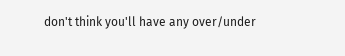don't think you'll have any over/under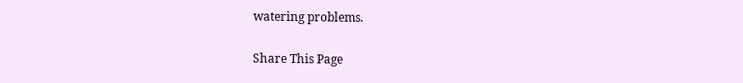watering problems.

Share This Page